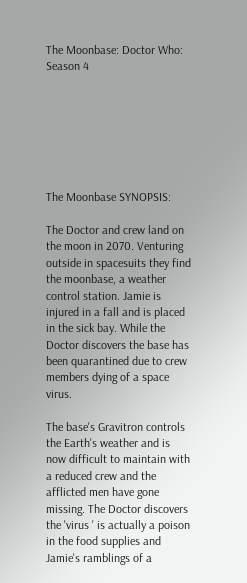The Moonbase: Doctor Who: Season 4







The Moonbase SYNOPSIS:

The Doctor and crew land on the moon in 2070. Venturing outside in spacesuits they find the moonbase, a weather control station. Jamie is injured in a fall and is placed in the sick bay. While the Doctor discovers the base has been quarantined due to crew members dying of a space virus.

The base's Gravitron controls the Earth's weather and is now difficult to maintain with a reduced crew and the afflicted men have gone missing. The Doctor discovers the 'virus ' is actually a poison in the food supplies and Jamie's ramblings of a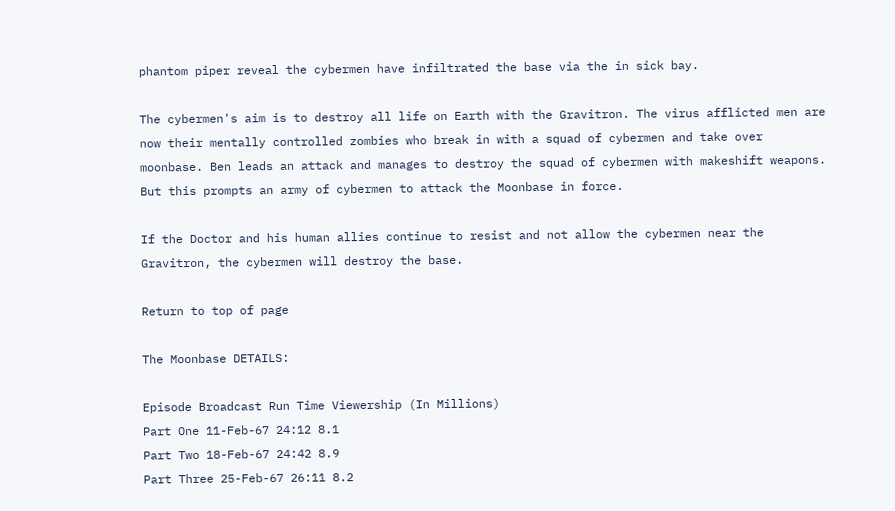phantom piper reveal the cybermen have infiltrated the base via the in sick bay.

The cybermen's aim is to destroy all life on Earth with the Gravitron. The virus afflicted men are now their mentally controlled zombies who break in with a squad of cybermen and take over moonbase. Ben leads an attack and manages to destroy the squad of cybermen with makeshift weapons. But this prompts an army of cybermen to attack the Moonbase in force.

If the Doctor and his human allies continue to resist and not allow the cybermen near the Gravitron, the cybermen will destroy the base.

Return to top of page

The Moonbase DETAILS:

Episode Broadcast Run Time Viewership (In Millions)
Part One 11-Feb-67 24:12 8.1
Part Two 18-Feb-67 24:42 8.9
Part Three 25-Feb-67 26:11 8.2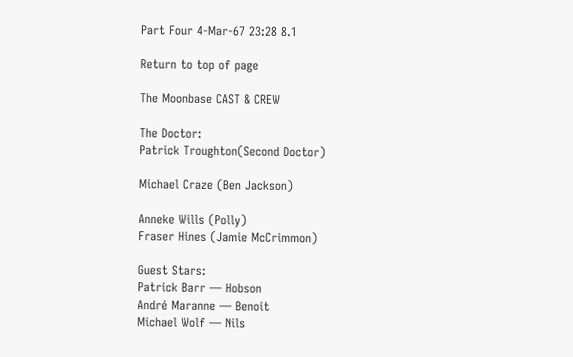Part Four 4-Mar-67 23:28 8.1

Return to top of page

The Moonbase CAST & CREW

The Doctor:
Patrick Troughton(Second Doctor)

Michael Craze (Ben Jackson)

Anneke Wills (Polly)
Fraser Hines (Jamie McCrimmon)

Guest Stars:
Patrick Barr — Hobson
André Maranne — Benoit
Michael Wolf — Nils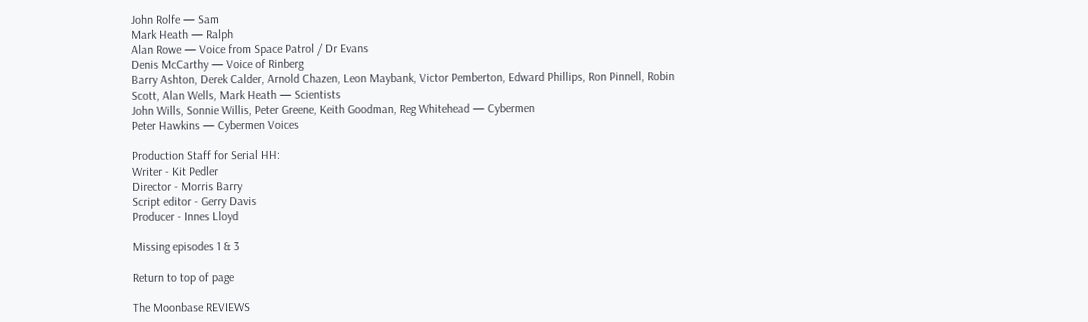John Rolfe — Sam
Mark Heath — Ralph
Alan Rowe — Voice from Space Patrol / Dr Evans
Denis McCarthy — Voice of Rinberg
Barry Ashton, Derek Calder, Arnold Chazen, Leon Maybank, Victor Pemberton, Edward Phillips, Ron Pinnell, Robin Scott, Alan Wells, Mark Heath — Scientists
John Wills, Sonnie Willis, Peter Greene, Keith Goodman, Reg Whitehead — Cybermen
Peter Hawkins — Cybermen Voices

Production Staff for Serial HH:
Writer - Kit Pedler
Director - Morris Barry
Script editor - Gerry Davis
Producer - Innes Lloyd

Missing episodes 1 & 3

Return to top of page

The Moonbase REVIEWS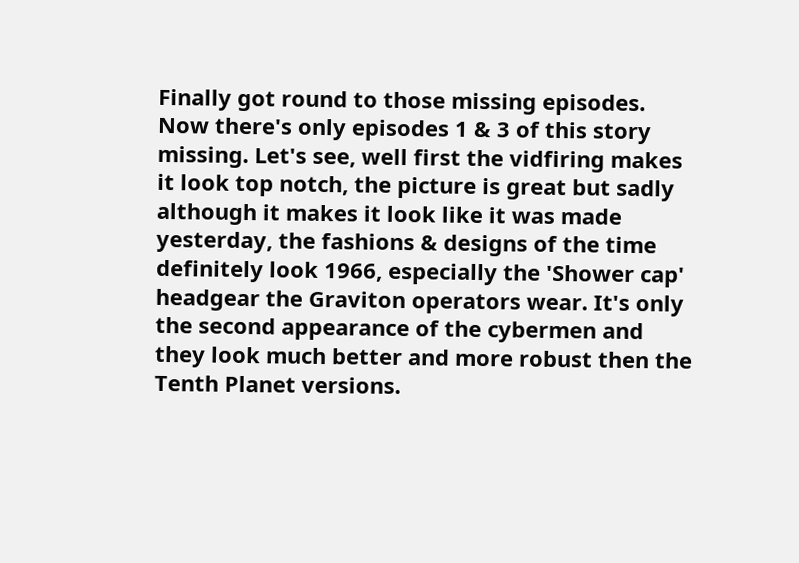Finally got round to those missing episodes. Now there's only episodes 1 & 3 of this story missing. Let's see, well first the vidfiring makes it look top notch, the picture is great but sadly although it makes it look like it was made yesterday, the fashions & designs of the time definitely look 1966, especially the 'Shower cap' headgear the Graviton operators wear. It's only the second appearance of the cybermen and they look much better and more robust then the Tenth Planet versions.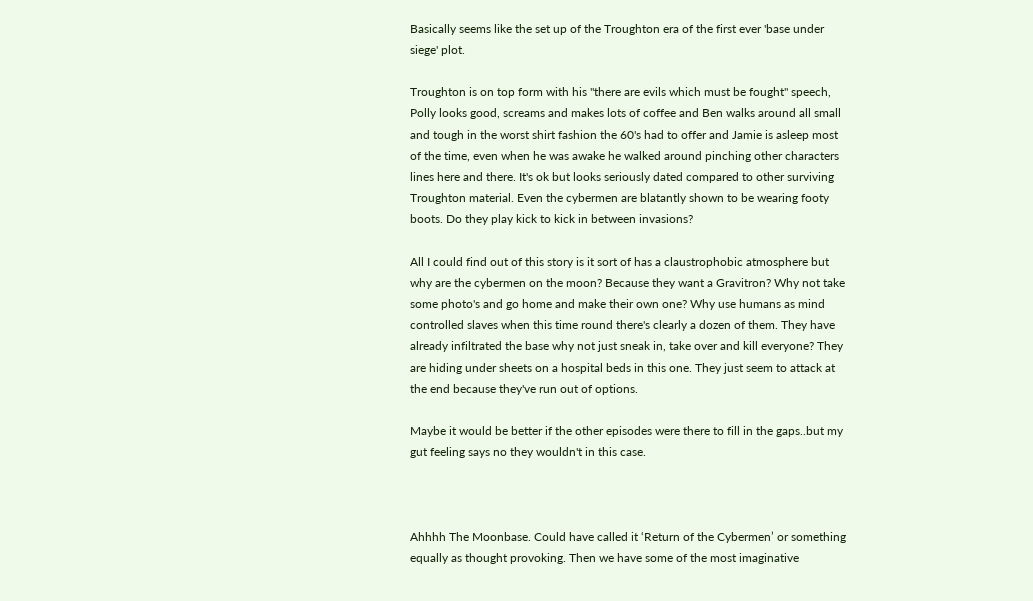Basically seems like the set up of the Troughton era of the first ever 'base under siege' plot.

Troughton is on top form with his "there are evils which must be fought" speech, Polly looks good, screams and makes lots of coffee and Ben walks around all small and tough in the worst shirt fashion the 60's had to offer and Jamie is asleep most of the time, even when he was awake he walked around pinching other characters lines here and there. It's ok but looks seriously dated compared to other surviving Troughton material. Even the cybermen are blatantly shown to be wearing footy boots. Do they play kick to kick in between invasions?

All I could find out of this story is it sort of has a claustrophobic atmosphere but why are the cybermen on the moon? Because they want a Gravitron? Why not take some photo's and go home and make their own one? Why use humans as mind controlled slaves when this time round there's clearly a dozen of them. They have already infiltrated the base why not just sneak in, take over and kill everyone? They are hiding under sheets on a hospital beds in this one. They just seem to attack at the end because they've run out of options.

Maybe it would be better if the other episodes were there to fill in the gaps..but my gut feeling says no they wouldn't in this case.



Ahhhh The Moonbase. Could have called it ‘Return of the Cybermen’ or something equally as thought provoking. Then we have some of the most imaginative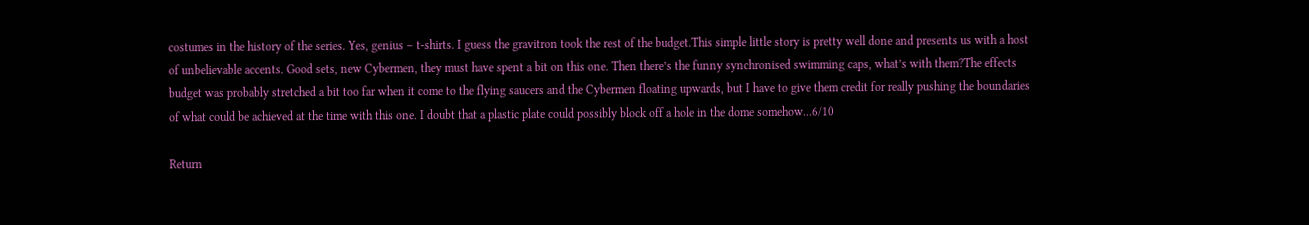costumes in the history of the series. Yes, genius – t-shirts. I guess the gravitron took the rest of the budget.This simple little story is pretty well done and presents us with a host of unbelievable accents. Good sets, new Cybermen, they must have spent a bit on this one. Then there’s the funny synchronised swimming caps, what’s with them?The effects budget was probably stretched a bit too far when it come to the flying saucers and the Cybermen floating upwards, but I have to give them credit for really pushing the boundaries of what could be achieved at the time with this one. I doubt that a plastic plate could possibly block off a hole in the dome somehow...6/10

Return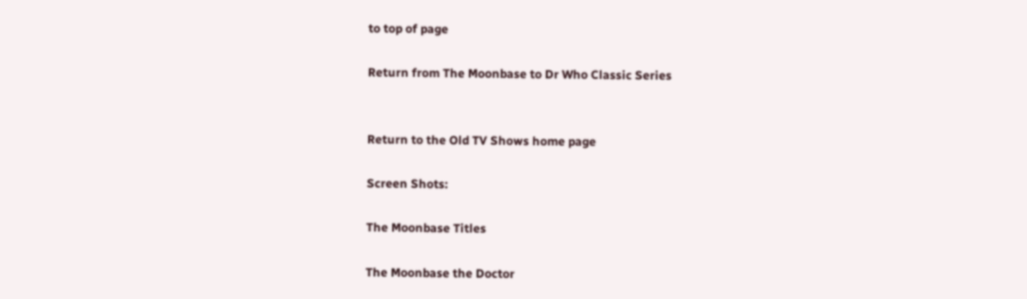to top of page

Return from The Moonbase to Dr Who Classic Series


Return to the Old TV Shows home page

Screen Shots:

The Moonbase Titles

The Moonbase the Doctor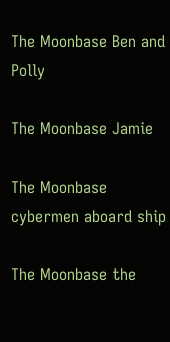The Moonbase Ben and Polly

The Moonbase Jamie

The Moonbase cybermen aboard ship

The Moonbase the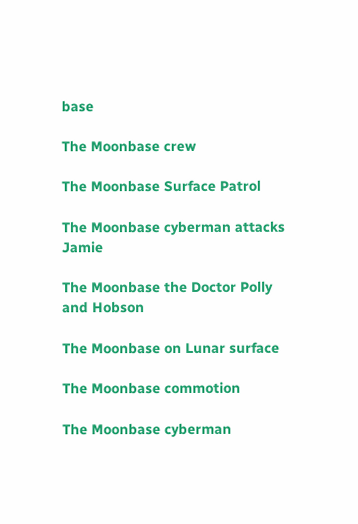base

The Moonbase crew

The Moonbase Surface Patrol

The Moonbase cyberman attacks Jamie

The Moonbase the Doctor Polly and Hobson

The Moonbase on Lunar surface

The Moonbase commotion

The Moonbase cyberman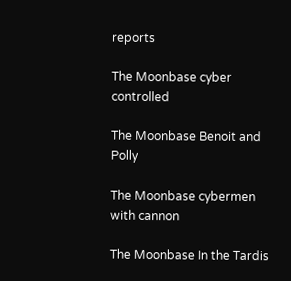reports

The Moonbase cyber controlled

The Moonbase Benoit and Polly

The Moonbase cybermen with cannon

The Moonbase In the Tardis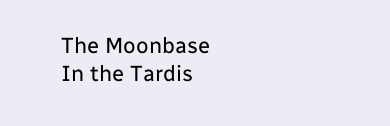The Moonbase In the Tardis